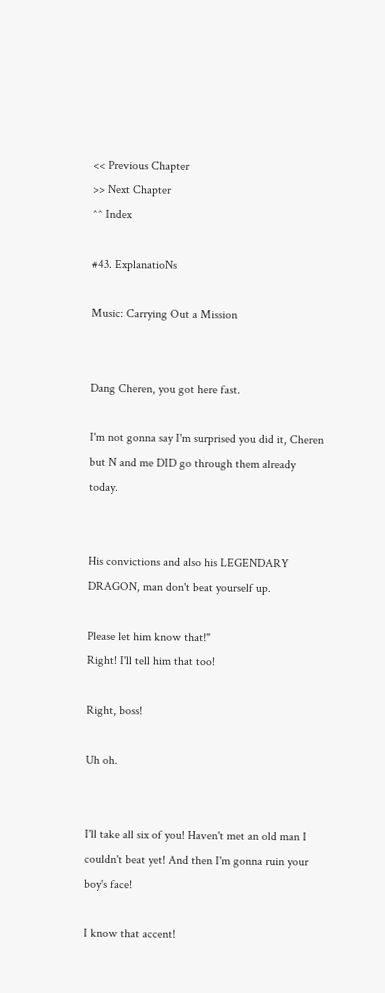<< Previous Chapter
>> Next Chapter
^^ Index

#43. ExplanatioNs

Music: Carrying Out a Mission


Dang Cheren, you got here fast.

I'm not gonna say I'm surprised you did it, Cheren but N and me DID go through them already today.


His convictions and also his LEGENDARY DRAGON, man don't beat yourself up.

Please let him know that!"
Right! I'll tell him that too!

Right, boss!

Uh oh.


I'll take all six of you! Haven't met an old man I couldn't beat yet! And then I'm gonna ruin your boy's face!

I know that accent!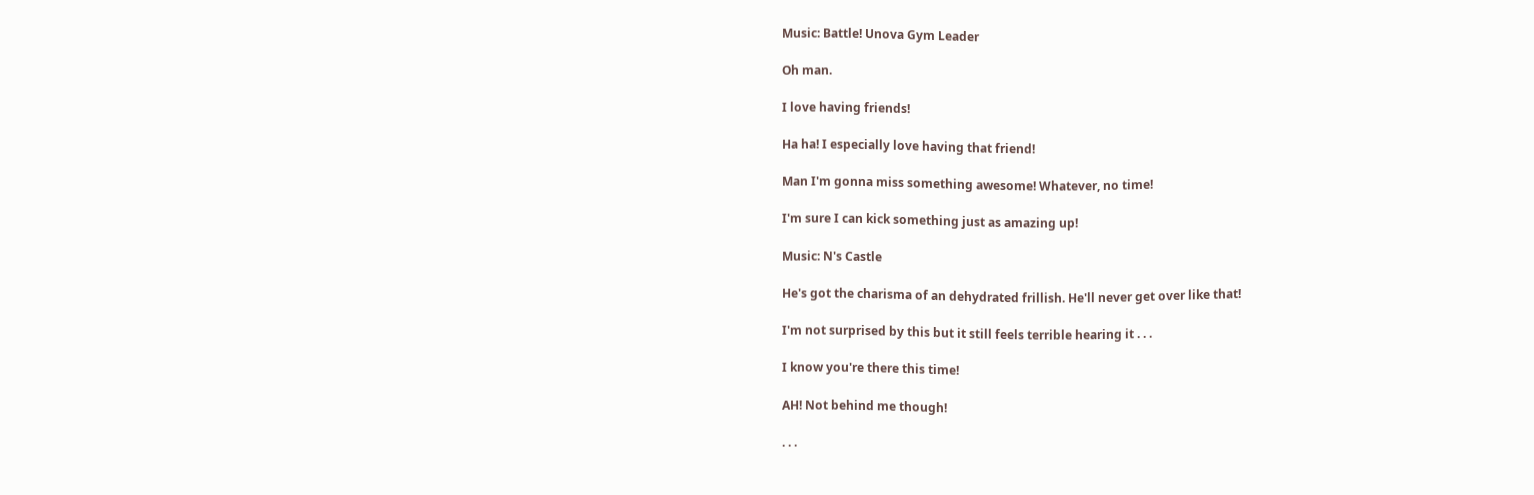Music: Battle! Unova Gym Leader

Oh man.

I love having friends!

Ha ha! I especially love having that friend!

Man I'm gonna miss something awesome! Whatever, no time!

I'm sure I can kick something just as amazing up!

Music: N's Castle

He's got the charisma of an dehydrated frillish. He'll never get over like that!

I'm not surprised by this but it still feels terrible hearing it . . .

I know you're there this time!

AH! Not behind me though!

. . .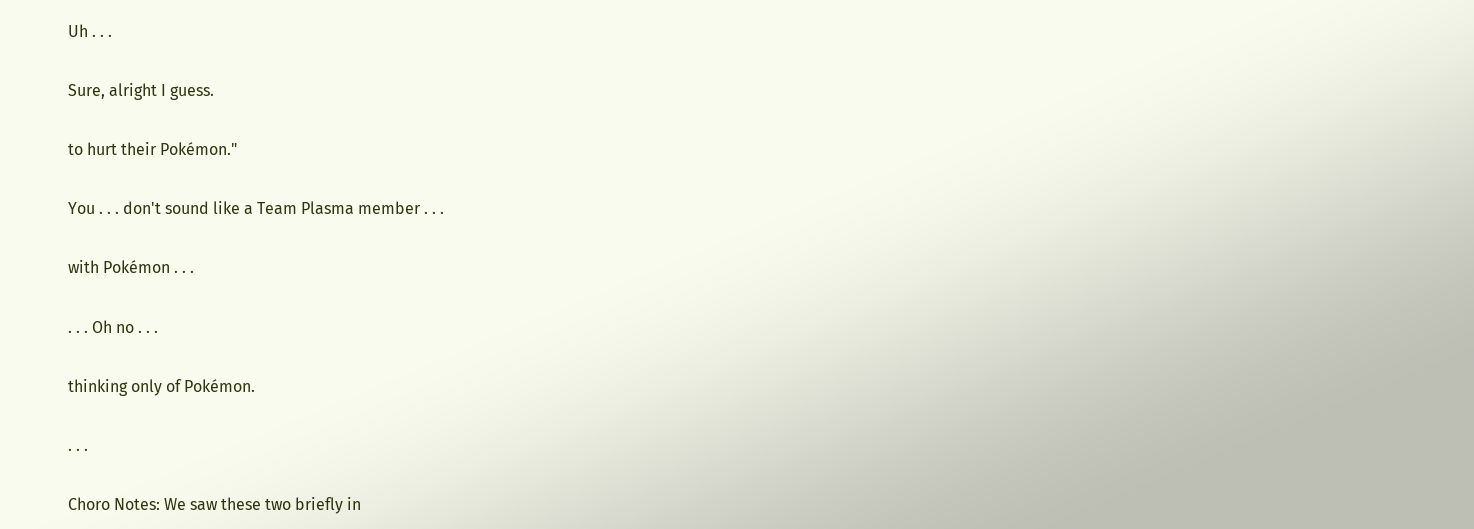Uh . . .

Sure, alright I guess.

to hurt their Pokémon."

You . . . don't sound like a Team Plasma member . . .

with Pokémon . . .

. . . Oh no . . .

thinking only of Pokémon.

. . .

Choro Notes: We saw these two briefly in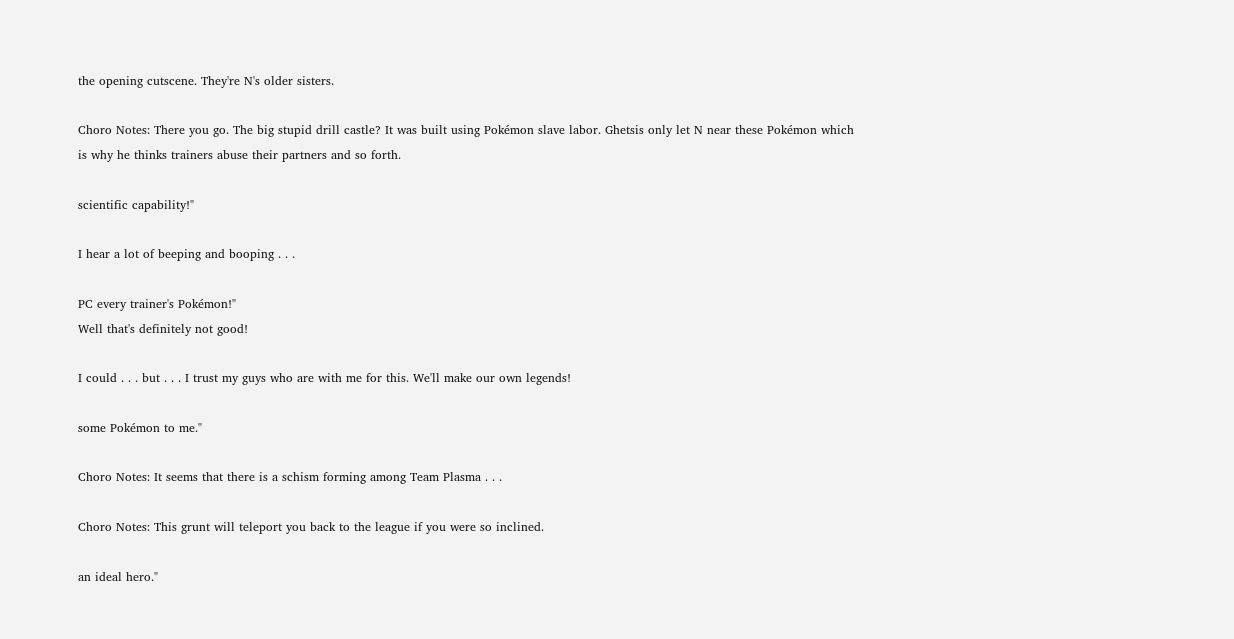the opening cutscene. They're N's older sisters.

Choro Notes: There you go. The big stupid drill castle? It was built using Pokémon slave labor. Ghetsis only let N near these Pokémon which is why he thinks trainers abuse their partners and so forth.

scientific capability!"

I hear a lot of beeping and booping . . .

PC every trainer's Pokémon!"
Well that's definitely not good!

I could . . . but . . . I trust my guys who are with me for this. We'll make our own legends!

some Pokémon to me."

Choro Notes: It seems that there is a schism forming among Team Plasma . . .

Choro Notes: This grunt will teleport you back to the league if you were so inclined.

an ideal hero."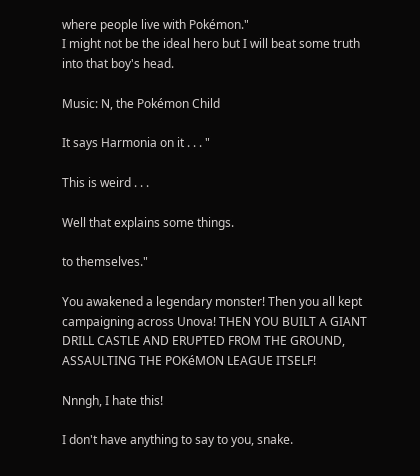where people live with Pokémon."
I might not be the ideal hero but I will beat some truth into that boy's head.

Music: N, the Pokémon Child

It says Harmonia on it . . . "

This is weird . . .

Well that explains some things.

to themselves."

You awakened a legendary monster! Then you all kept campaigning across Unova! THEN YOU BUILT A GIANT DRILL CASTLE AND ERUPTED FROM THE GROUND, ASSAULTING THE POKéMON LEAGUE ITSELF!

Nnngh, I hate this!

I don't have anything to say to you, snake.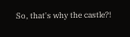So, that's why the castle?!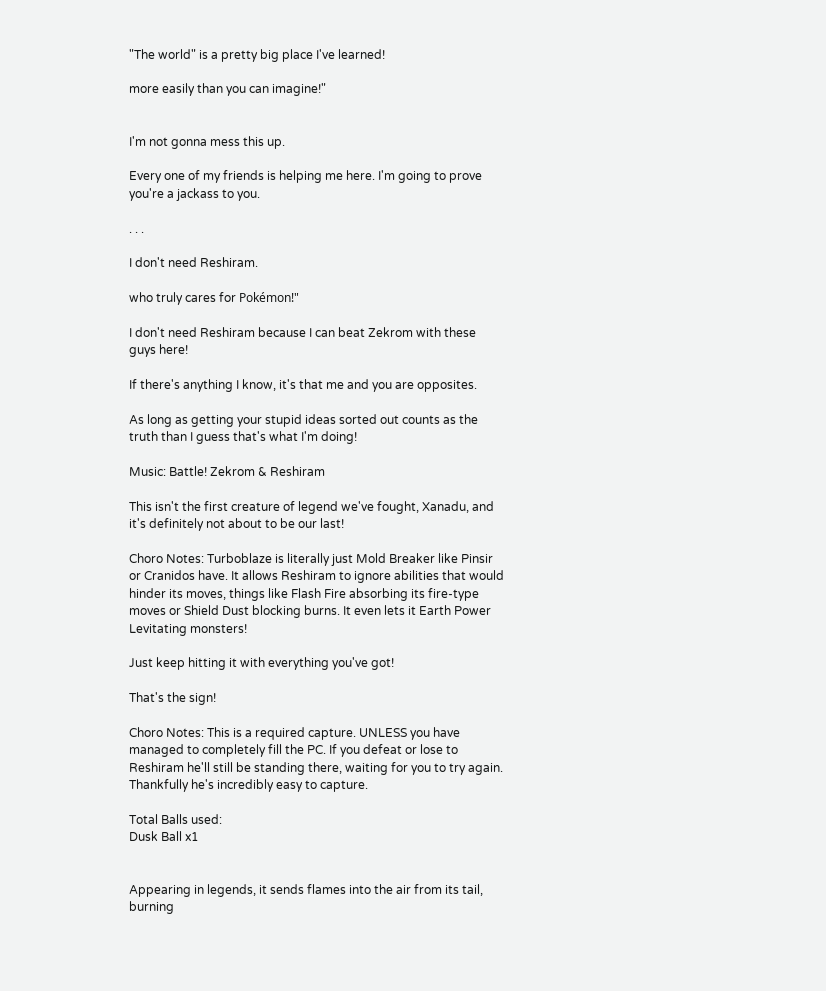"The world" is a pretty big place I've learned!

more easily than you can imagine!"


I'm not gonna mess this up.

Every one of my friends is helping me here. I'm going to prove you're a jackass to you.

. . .

I don't need Reshiram.

who truly cares for Pokémon!"

I don't need Reshiram because I can beat Zekrom with these guys here!

If there's anything I know, it's that me and you are opposites.

As long as getting your stupid ideas sorted out counts as the truth than I guess that's what I'm doing!

Music: Battle! Zekrom & Reshiram

This isn't the first creature of legend we've fought, Xanadu, and it's definitely not about to be our last!

Choro Notes: Turboblaze is literally just Mold Breaker like Pinsir or Cranidos have. It allows Reshiram to ignore abilities that would hinder its moves, things like Flash Fire absorbing its fire-type moves or Shield Dust blocking burns. It even lets it Earth Power Levitating monsters!

Just keep hitting it with everything you've got!

That's the sign!

Choro Notes: This is a required capture. UNLESS you have managed to completely fill the PC. If you defeat or lose to Reshiram he'll still be standing there, waiting for you to try again. Thankfully he's incredibly easy to capture.

Total Balls used:
Dusk Ball x1


Appearing in legends, it sends flames into the air from its tail, burning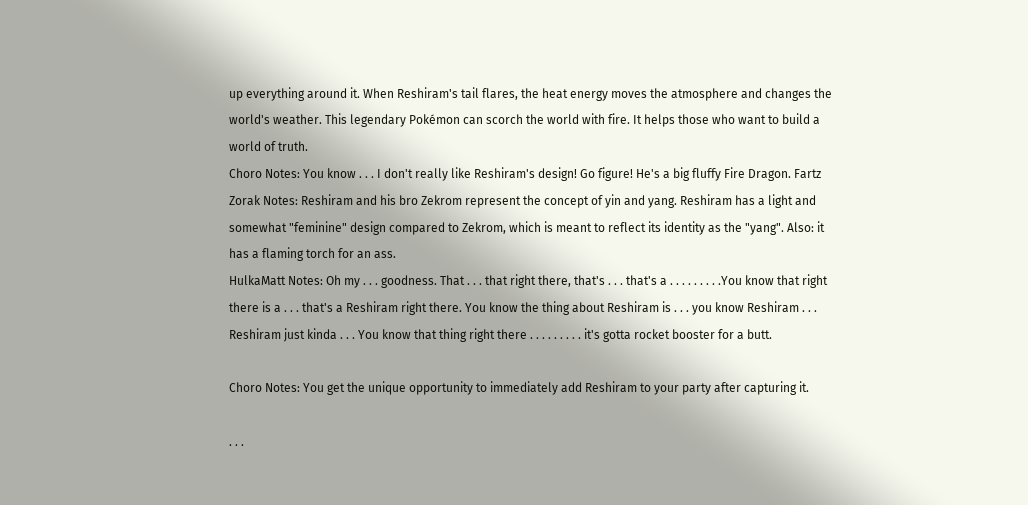up everything around it. When Reshiram's tail flares, the heat energy moves the atmosphere and changes the world's weather. This legendary Pokémon can scorch the world with fire. It helps those who want to build a world of truth.
Choro Notes: You know . . . I don't really like Reshiram's design! Go figure! He's a big fluffy Fire Dragon. Fartz
Zorak Notes: Reshiram and his bro Zekrom represent the concept of yin and yang. Reshiram has a light and somewhat "feminine" design compared to Zekrom, which is meant to reflect its identity as the "yang". Also: it has a flaming torch for an ass.
HulkaMatt Notes: Oh my . . . goodness. That . . . that right there, that's . . . that's a . . . . . . . . .You know that right there is a . . . that's a Reshiram right there. You know the thing about Reshiram is . . . you know Reshiram . . . Reshiram just kinda . . . You know that thing right there . . . . . . . . . it's gotta rocket booster for a butt.

Choro Notes: You get the unique opportunity to immediately add Reshiram to your party after capturing it.

. . .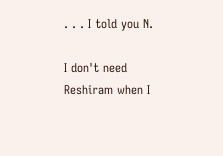. . . I told you N.

I don't need Reshiram when I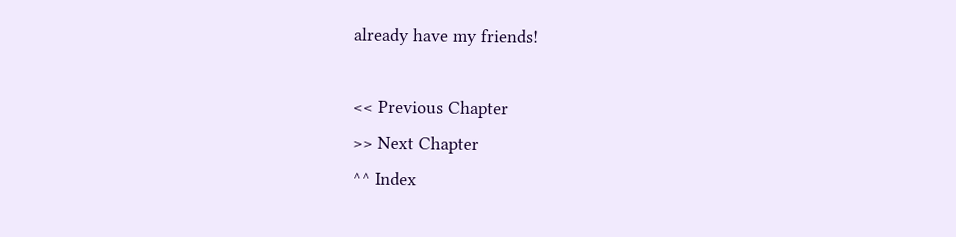already have my friends!

<< Previous Chapter
>> Next Chapter
^^ Index